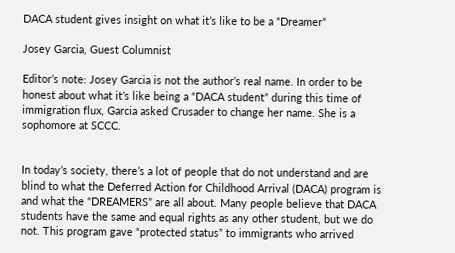DACA student gives insight on what it’s like to be a “Dreamer”

Josey Garcia, Guest Columnist

Editor’s note: Josey Garcia is not the author’s real name. In order to be honest about what it’s like being a “DACA student” during this time of immigration flux, Garcia asked Crusader to change her name. She is a sophomore at SCCC.


In today’s society, there’s a lot of people that do not understand and are blind to what the Deferred Action for Childhood Arrival (DACA) program is and what the “DREAMERS” are all about. Many people believe that DACA students have the same and equal rights as any other student, but we do not. This program gave “protected status” to immigrants who arrived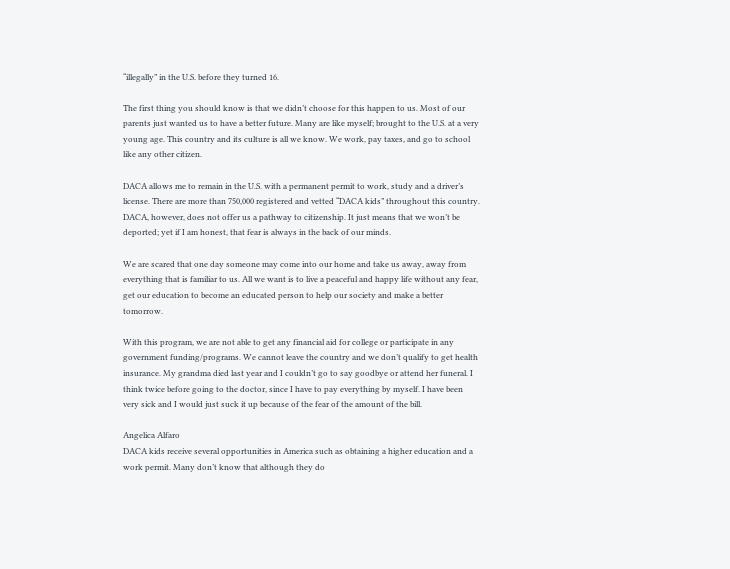“illegally” in the U.S. before they turned 16.

The first thing you should know is that we didn’t choose for this happen to us. Most of our parents just wanted us to have a better future. Many are like myself; brought to the U.S. at a very young age. This country and its culture is all we know. We work, pay taxes, and go to school like any other citizen.

DACA allows me to remain in the U.S. with a permanent permit to work, study and a driver’s license. There are more than 750,000 registered and vetted “DACA kids” throughout this country. DACA, however, does not offer us a pathway to citizenship. It just means that we won’t be deported; yet if I am honest, that fear is always in the back of our minds.

We are scared that one day someone may come into our home and take us away, away from everything that is familiar to us. All we want is to live a peaceful and happy life without any fear, get our education to become an educated person to help our society and make a better tomorrow.

With this program, we are not able to get any financial aid for college or participate in any government funding/programs. We cannot leave the country and we don’t qualify to get health insurance. My grandma died last year and I couldn’t go to say goodbye or attend her funeral. I think twice before going to the doctor, since I have to pay everything by myself. I have been very sick and I would just suck it up because of the fear of the amount of the bill.

Angelica Alfaro
DACA kids receive several opportunities in America such as obtaining a higher education and a work permit. Many don’t know that although they do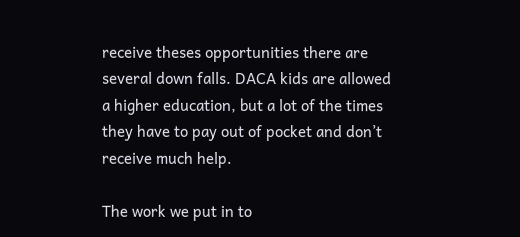receive theses opportunities there are several down falls. DACA kids are allowed a higher education, but a lot of the times they have to pay out of pocket and don’t receive much help.

The work we put in to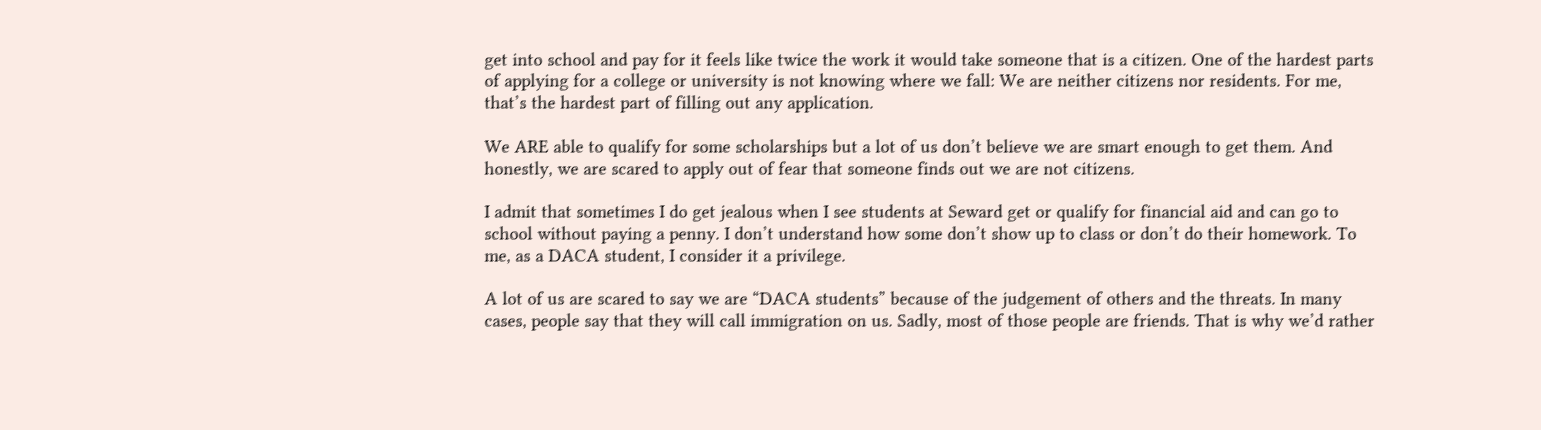get into school and pay for it feels like twice the work it would take someone that is a citizen. One of the hardest parts of applying for a college or university is not knowing where we fall: We are neither citizens nor residents. For me, that’s the hardest part of filling out any application.

We ARE able to qualify for some scholarships but a lot of us don’t believe we are smart enough to get them. And honestly, we are scared to apply out of fear that someone finds out we are not citizens.

I admit that sometimes I do get jealous when I see students at Seward get or qualify for financial aid and can go to school without paying a penny. I don’t understand how some don’t show up to class or don’t do their homework. To me, as a DACA student, I consider it a privilege.

A lot of us are scared to say we are “DACA students” because of the judgement of others and the threats. In many cases, people say that they will call immigration on us. Sadly, most of those people are friends. That is why we’d rather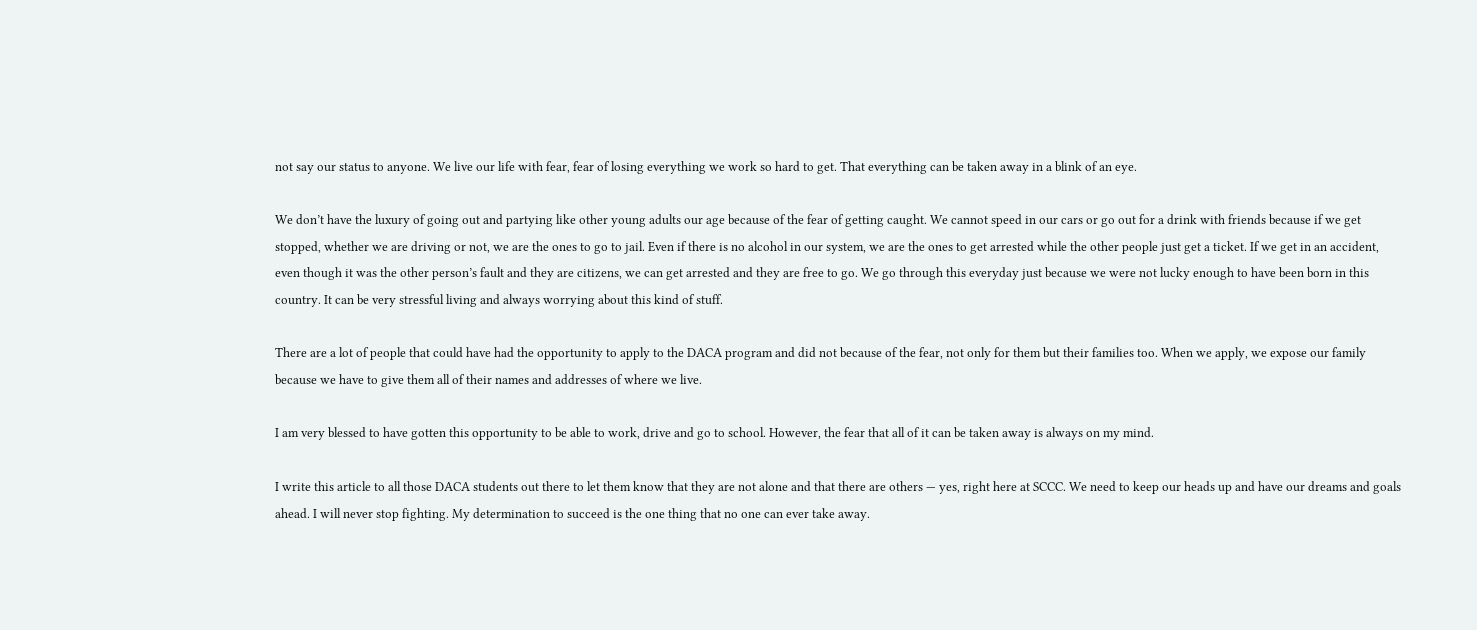not say our status to anyone. We live our life with fear, fear of losing everything we work so hard to get. That everything can be taken away in a blink of an eye.

We don’t have the luxury of going out and partying like other young adults our age because of the fear of getting caught. We cannot speed in our cars or go out for a drink with friends because if we get stopped, whether we are driving or not, we are the ones to go to jail. Even if there is no alcohol in our system, we are the ones to get arrested while the other people just get a ticket. If we get in an accident, even though it was the other person’s fault and they are citizens, we can get arrested and they are free to go. We go through this everyday just because we were not lucky enough to have been born in this country. It can be very stressful living and always worrying about this kind of stuff.

There are a lot of people that could have had the opportunity to apply to the DACA program and did not because of the fear, not only for them but their families too. When we apply, we expose our family because we have to give them all of their names and addresses of where we live.

I am very blessed to have gotten this opportunity to be able to work, drive and go to school. However, the fear that all of it can be taken away is always on my mind.

I write this article to all those DACA students out there to let them know that they are not alone and that there are others — yes, right here at SCCC. We need to keep our heads up and have our dreams and goals ahead. I will never stop fighting. My determination to succeed is the one thing that no one can ever take away.